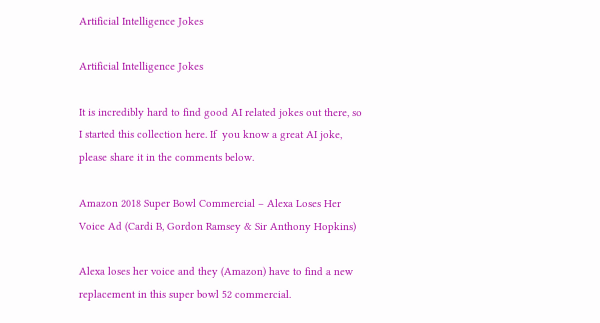Artificial Intelligence Jokes

Artificial Intelligence Jokes

It is incredibly hard to find good AI related jokes out there, so I started this collection here. If  you know a great AI joke,  please share it in the comments below.

Amazon 2018 Super Bowl Commercial – Alexa Loses Her Voice Ad (Cardi B, Gordon Ramsey & Sir Anthony Hopkins)

Alexa loses her voice and they (Amazon) have to find a new replacement in this super bowl 52 commercial.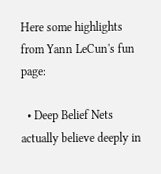Here some highlights from Yann LeCun's fun page:

  • Deep Belief Nets actually believe deeply in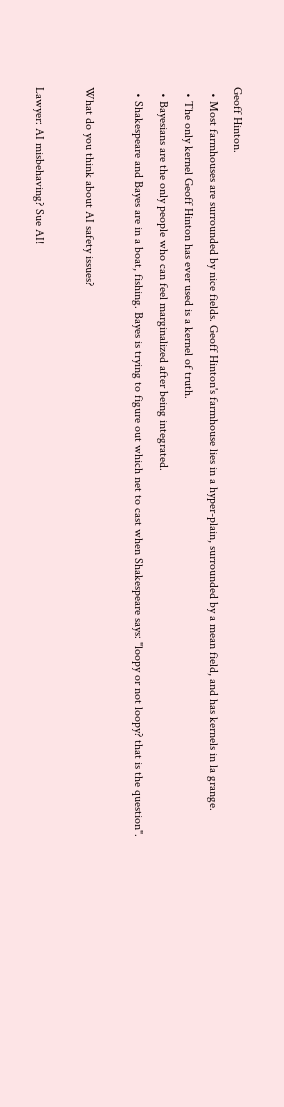Geoff Hinton.
  • Most farmhouses are surrounded by nice fields. Geoff Hinton's farmhouse lies in a hyper-plain, surrounded by a mean field, and has kernels in la grange.
  • The only kernel Geoff Hinton has ever used is a kernel of truth.
  • Bayesians are the only people who can feel marginalized after being integrated.
  • Shakespeare and Bayes are in a boat, fishing. Bayes is trying to figure out which net to cast when Shakespeare says: "loopy or not loopy? that is the question".

What do you think about AI safety issues?

Lawyer: AI misbehaving? Sue AI!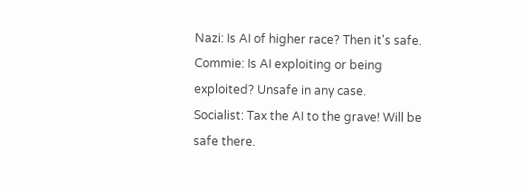Nazi: Is AI of higher race? Then it's safe.
Commie: Is AI exploiting or being exploited? Unsafe in any case.
Socialist: Tax the AI to the grave! Will be safe there.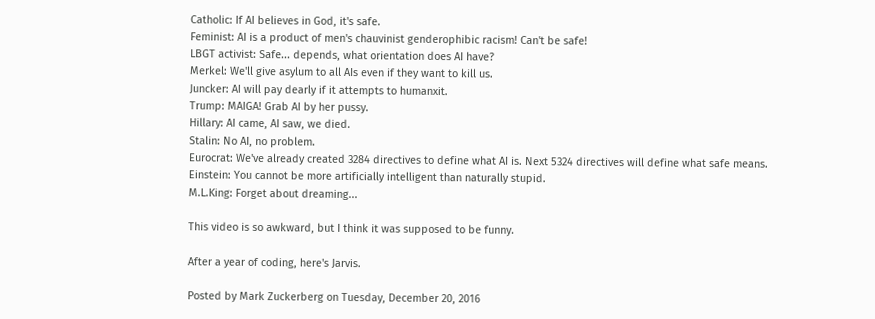Catholic: If AI believes in God, it's safe.
Feminist: AI is a product of men's chauvinist genderophibic racism! Can't be safe!
LBGT activist: Safe... depends, what orientation does AI have?
Merkel: We'll give asylum to all AIs even if they want to kill us.
Juncker: AI will pay dearly if it attempts to humanxit.
Trump: MAIGA! Grab AI by her pussy.
Hillary: AI came, AI saw, we died.
Stalin: No AI, no problem.
Eurocrat: We've already created 3284 directives to define what AI is. Next 5324 directives will define what safe means.
Einstein: You cannot be more artificially intelligent than naturally stupid.
M.L.King: Forget about dreaming...

This video is so awkward, but I think it was supposed to be funny.

After a year of coding, here's Jarvis.

Posted by Mark Zuckerberg on Tuesday, December 20, 2016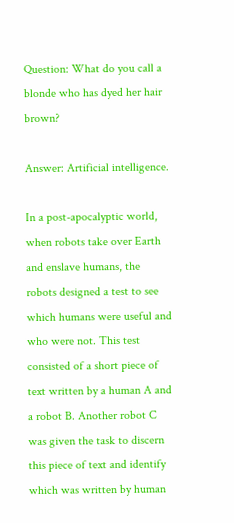Question: What do you call a blonde who has dyed her hair brown?

Answer: Artificial intelligence.

In a post-apocalyptic world, when robots take over Earth and enslave humans, the robots designed a test to see which humans were useful and who were not. This test consisted of a short piece of text written by a human A and a robot B. Another robot C was given the task to discern this piece of text and identify which was written by human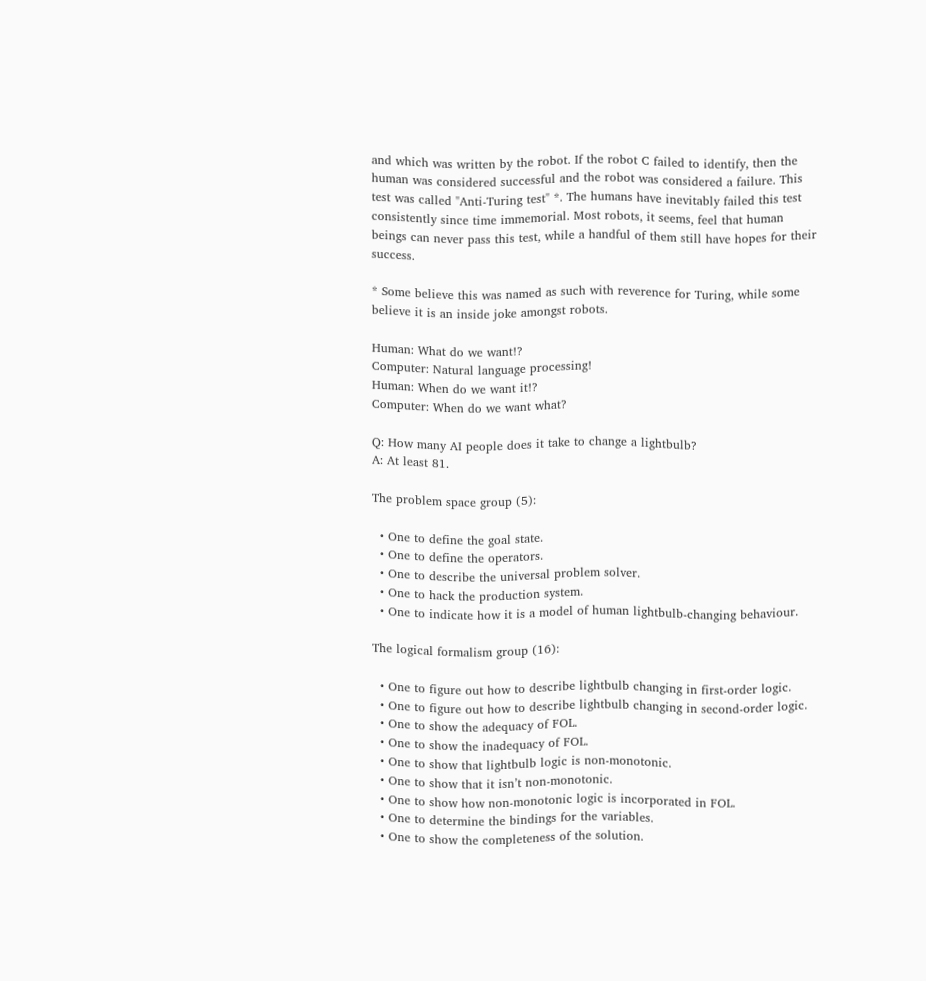and which was written by the robot. If the robot C failed to identify, then the human was considered successful and the robot was considered a failure. This test was called "Anti-Turing test" *. The humans have inevitably failed this test consistently since time immemorial. Most robots, it seems, feel that human beings can never pass this test, while a handful of them still have hopes for their success.

* Some believe this was named as such with reverence for Turing, while some believe it is an inside joke amongst robots.

Human: What do we want!?
Computer: Natural language processing!
Human: When do we want it!?
Computer: When do we want what?

Q: How many AI people does it take to change a lightbulb?
A: At least 81.

The problem space group (5):

  • One to define the goal state.
  • One to define the operators.
  • One to describe the universal problem solver.
  • One to hack the production system.
  • One to indicate how it is a model of human lightbulb-changing behaviour.

The logical formalism group (16):

  • One to figure out how to describe lightbulb changing in first-order logic.
  • One to figure out how to describe lightbulb changing in second-order logic.
  • One to show the adequacy of FOL.
  • One to show the inadequacy of FOL.
  • One to show that lightbulb logic is non-monotonic.
  • One to show that it isn’t non-monotonic.
  • One to show how non-monotonic logic is incorporated in FOL.
  • One to determine the bindings for the variables.
  • One to show the completeness of the solution.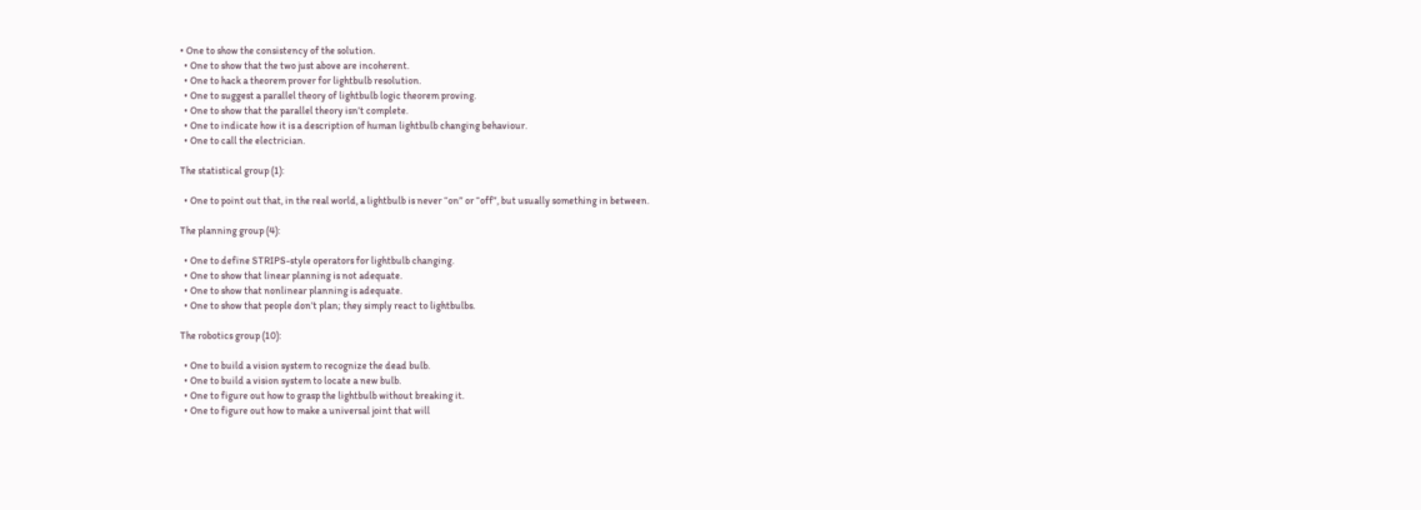• One to show the consistency of the solution.
  • One to show that the two just above are incoherent.
  • One to hack a theorem prover for lightbulb resolution.
  • One to suggest a parallel theory of lightbulb logic theorem proving.
  • One to show that the parallel theory isn’t complete.
  • One to indicate how it is a description of human lightbulb changing behaviour.
  • One to call the electrician.

The statistical group (1):

  • One to point out that, in the real world, a lightbulb is never “on” or “off”, but usually something in between.

The planning group (4):

  • One to define STRIPS-style operators for lightbulb changing.
  • One to show that linear planning is not adequate.
  • One to show that nonlinear planning is adequate.
  • One to show that people don’t plan; they simply react to lightbulbs.

The robotics group (10):

  • One to build a vision system to recognize the dead bulb.
  • One to build a vision system to locate a new bulb.
  • One to figure out how to grasp the lightbulb without breaking it.
  • One to figure out how to make a universal joint that will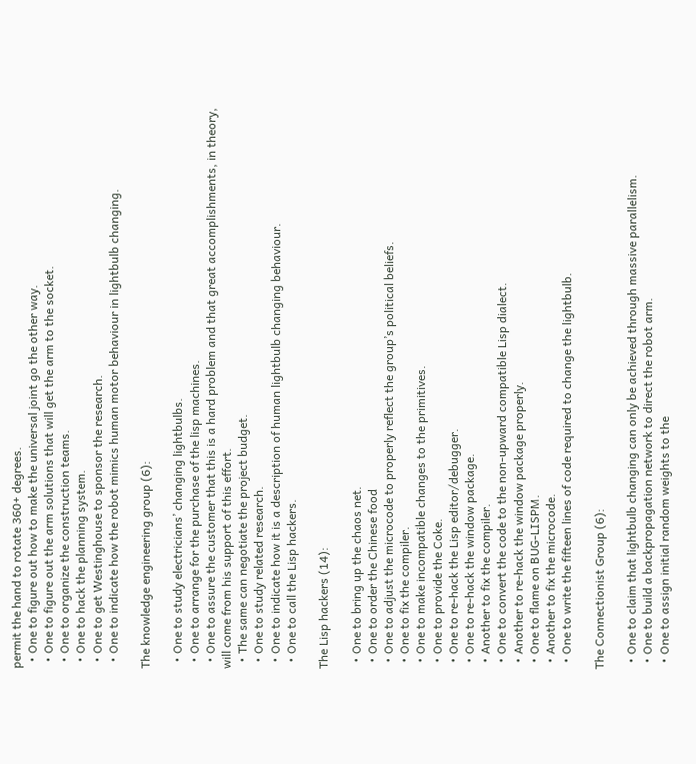permit the hand to rotate 360+ degrees.
  • One to figure out how to make the universal joint go the other way.
  • One to figure out the arm solutions that will get the arm to the socket.
  • One to organize the construction teams.
  • One to hack the planning system.
  • One to get Westinghouse to sponsor the research.
  • One to indicate how the robot mimics human motor behaviour in lightbulb changing.

The knowledge engineering group (6):

  • One to study electricians’ changing lightbulbs.
  • One to arrange for the purchase of the lisp machines.
  • One to assure the customer that this is a hard problem and that great accomplishments, in theory, will come from his support of this effort.
  • The same can negotiate the project budget.
  • One to study related research.
  • One to indicate how it is a description of human lightbulb changing behaviour.
  • One to call the Lisp hackers.

The Lisp hackers (14):

  • One to bring up the chaos net.
  • One to order the Chinese food
  • One to adjust the microcode to properly reflect the group’s political beliefs.
  • One to fix the compiler.
  • One to make incompatible changes to the primitives.
  • One to provide the Coke.
  • One to re-hack the Lisp editor/debugger.
  • One to re-hack the window package.
  • Another to fix the compiler.
  • One to convert the code to the non-upward compatible Lisp dialect.
  • Another to re-hack the window package properly.
  • One to flame on BUG-LISPM.
  • Another to fix the microcode.
  • One to write the fifteen lines of code required to change the lightbulb.

The Connectionist Group (6):

  • One to claim that lightbulb changing can only be achieved through massive parallelism.
  • One to build a backpropagation network to direct the robot arm.
  • One to assign initial random weights to the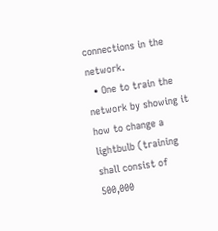connections in the network.
  • One to train the network by showing it how to change a lightbulb (training shall consist of 500,000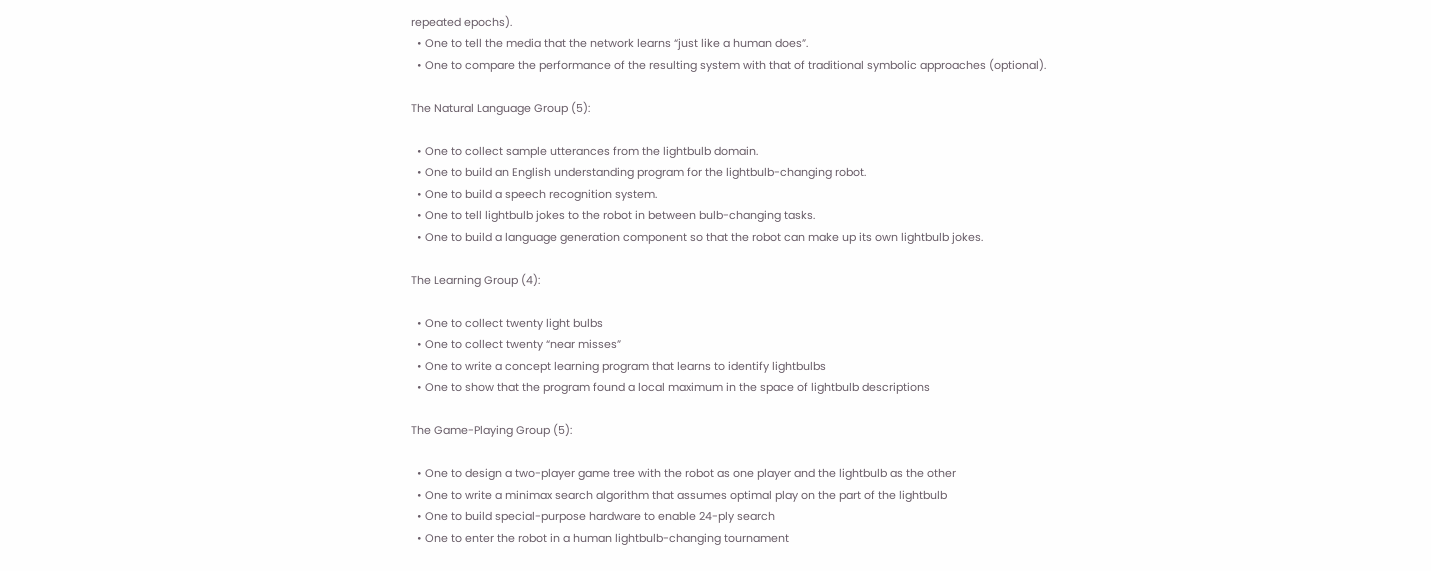repeated epochs).
  • One to tell the media that the network learns “just like a human does”.
  • One to compare the performance of the resulting system with that of traditional symbolic approaches (optional).

The Natural Language Group (5):

  • One to collect sample utterances from the lightbulb domain.
  • One to build an English understanding program for the lightbulb-changing robot.
  • One to build a speech recognition system.
  • One to tell lightbulb jokes to the robot in between bulb-changing tasks.
  • One to build a language generation component so that the robot can make up its own lightbulb jokes.

The Learning Group (4):

  • One to collect twenty light bulbs
  • One to collect twenty “near misses”
  • One to write a concept learning program that learns to identify lightbulbs
  • One to show that the program found a local maximum in the space of lightbulb descriptions

The Game-Playing Group (5):

  • One to design a two-player game tree with the robot as one player and the lightbulb as the other
  • One to write a minimax search algorithm that assumes optimal play on the part of the lightbulb
  • One to build special-purpose hardware to enable 24-ply search
  • One to enter the robot in a human lightbulb-changing tournament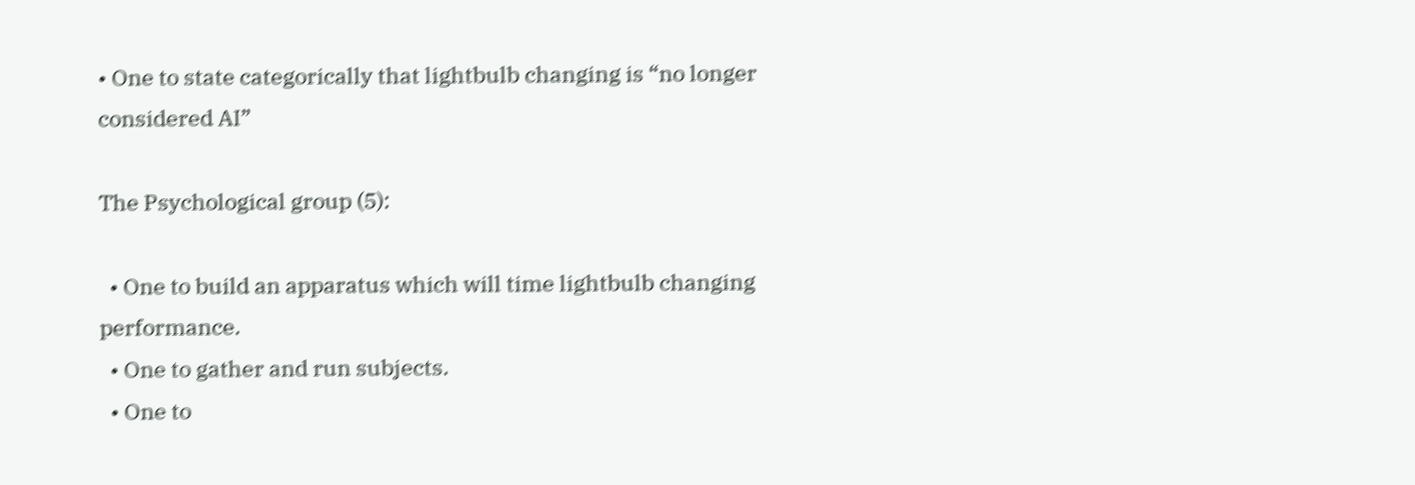• One to state categorically that lightbulb changing is “no longer considered AI”

The Psychological group (5):

  • One to build an apparatus which will time lightbulb changing performance.
  • One to gather and run subjects.
  • One to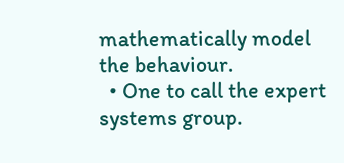mathematically model the behaviour.
  • One to call the expert systems group.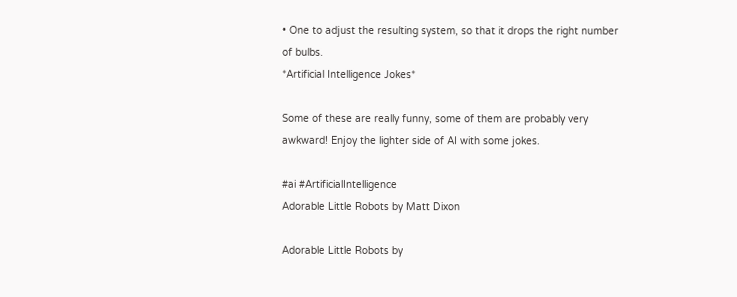• One to adjust the resulting system, so that it drops the right number of bulbs.
*Artificial Intelligence Jokes*

Some of these are really funny, some of them are probably very awkward! Enjoy the lighter side of AI with some jokes.

#ai #ArtificialIntelligence
Adorable Little Robots by Matt Dixon

Adorable Little Robots by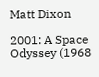Matt Dixon

2001: A Space Odyssey (1968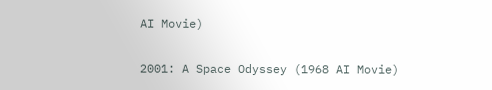AI Movie)

2001: A Space Odyssey (1968 AI Movie)